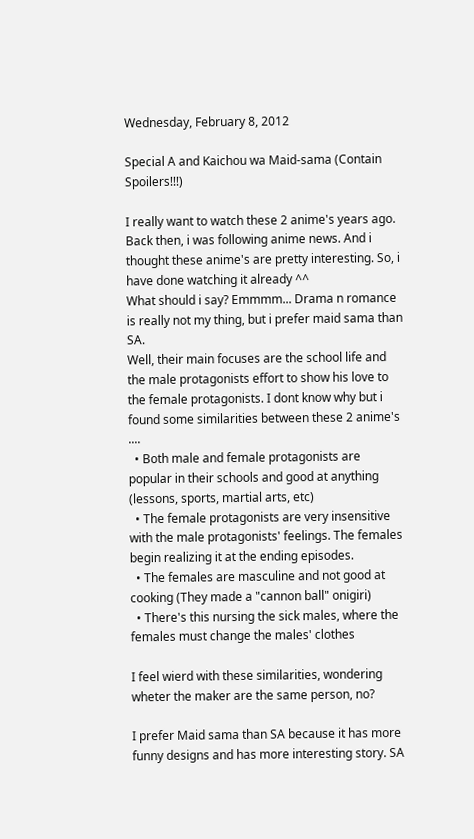Wednesday, February 8, 2012

Special A and Kaichou wa Maid-sama (Contain Spoilers!!!)

I really want to watch these 2 anime's years ago. Back then, i was following anime news. And i thought these anime's are pretty interesting. So, i have done watching it already ^^
What should i say? Emmmm... Drama n romance is really not my thing, but i prefer maid sama than SA.
Well, their main focuses are the school life and the male protagonists effort to show his love to the female protagonists. I dont know why but i found some similarities between these 2 anime's ....
  • Both male and female protagonists are popular in their schools and good at anything (lessons, sports, martial arts, etc)
  • The female protagonists are very insensitive with the male protagonists' feelings. The females begin realizing it at the ending episodes.
  • The females are masculine and not good at cooking (They made a "cannon ball" onigiri)
  • There's this nursing the sick males, where the females must change the males' clothes

I feel wierd with these similarities, wondering wheter the maker are the same person, no?

I prefer Maid sama than SA because it has more funny designs and has more interesting story. SA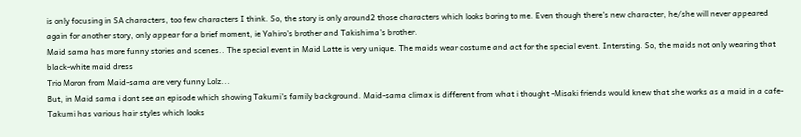is only focusing in SA characters, too few characters I think. So, the story is only around2 those characters which looks boring to me. Even though there's new character, he/she will never appeared again for another story, only appear for a brief moment, ie Yahiro's brother and Takishima's brother.
Maid sama has more funny stories and scenes.. The special event in Maid Latte is very unique. The maids wear costume and act for the special event. Intersting. So, the maids not only wearing that black-white maid dress
Trio Moron from Maid-sama are very funny Lolz...
But, in Maid sama i dont see an episode which showing Takumi's family background. Maid-sama climax is different from what i thought -Misaki friends would knew that she works as a maid in a cafe-
Takumi has various hair styles which looks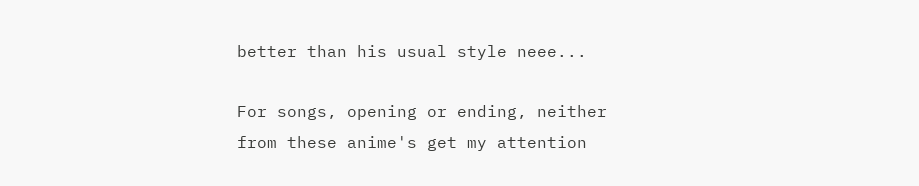better than his usual style neee...

For songs, opening or ending, neither from these anime's get my attention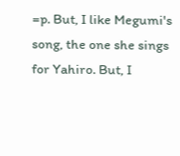=p. But, I like Megumi's song, the one she sings for Yahiro. But, I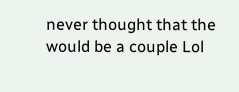never thought that the would be a couple Lol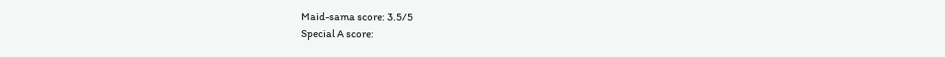Maid-sama score: 3.5/5
Special A score: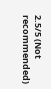2.5/5 (Not recommended)